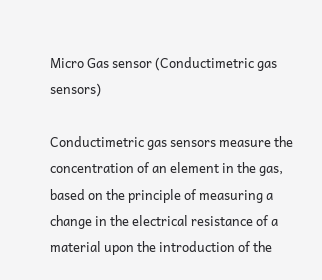Micro Gas sensor (Conductimetric gas sensors)

Conductimetric gas sensors measure the concentration of an element in the gas, based on the principle of measuring a change in the electrical resistance of a material upon the introduction of the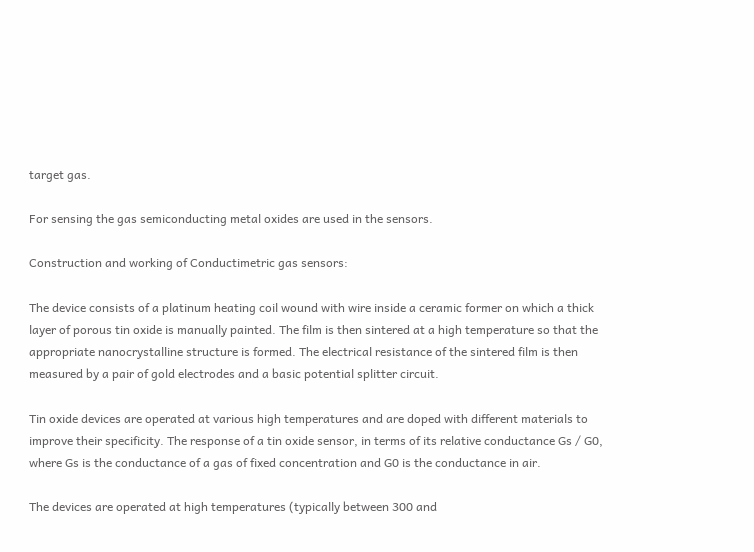target gas.

For sensing the gas semiconducting metal oxides are used in the sensors.

Construction and working of Conductimetric gas sensors:

The device consists of a platinum heating coil wound with wire inside a ceramic former on which a thick layer of porous tin oxide is manually painted. The film is then sintered at a high temperature so that the appropriate nanocrystalline structure is formed. The electrical resistance of the sintered film is then measured by a pair of gold electrodes and a basic potential splitter circuit.

Tin oxide devices are operated at various high temperatures and are doped with different materials to improve their specificity. The response of a tin oxide sensor, in terms of its relative conductance Gs / G0, where Gs is the conductance of a gas of fixed concentration and G0 is the conductance in air.

The devices are operated at high temperatures (typically between 300 and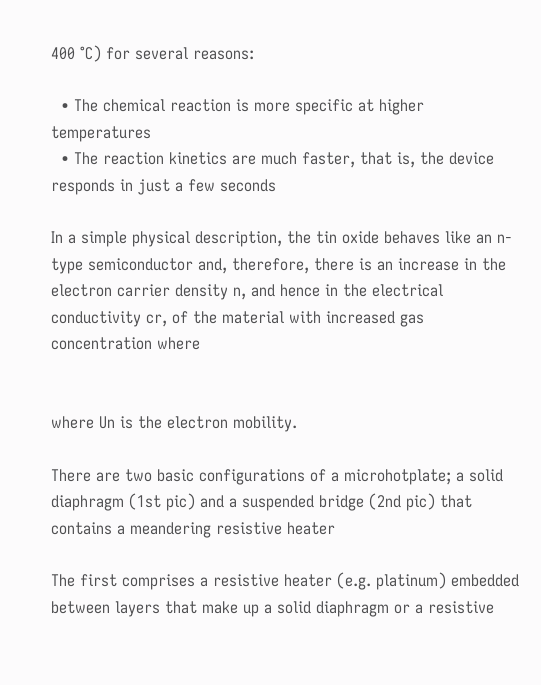400 °C) for several reasons:

  • The chemical reaction is more specific at higher temperatures
  • The reaction kinetics are much faster, that is, the device responds in just a few seconds

In a simple physical description, the tin oxide behaves like an n-type semiconductor and, therefore, there is an increase in the electron carrier density n, and hence in the electrical conductivity cr, of the material with increased gas concentration where


where Un is the electron mobility.

There are two basic configurations of a microhotplate; a solid diaphragm (1st pic) and a suspended bridge (2nd pic) that contains a meandering resistive heater

The first comprises a resistive heater (e.g. platinum) embedded between layers that make up a solid diaphragm or a resistive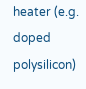heater (e.g. doped polysilicon)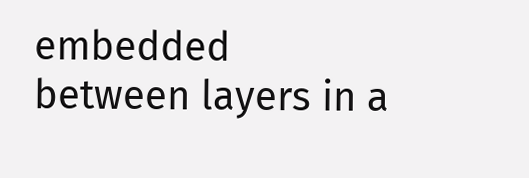embedded between layers in a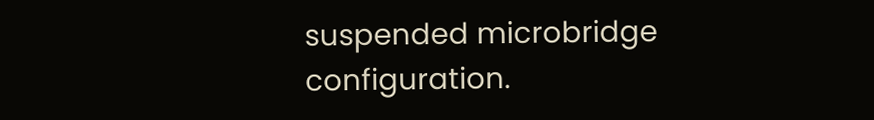suspended microbridge configuration.